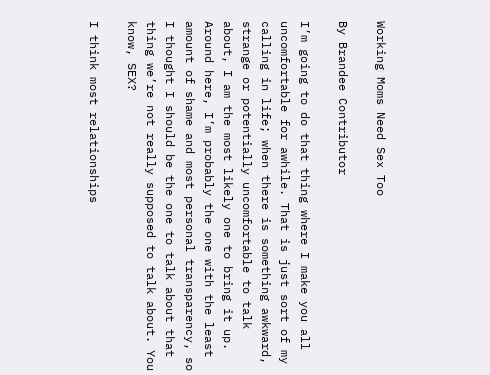Working Moms Need Sex Too

By Brandee Contributor

I’m going to do that thing where I make you all uncomfortable for awhile. That is just sort of my calling in life; when there is something awkward, strange or potentially uncomfortable to talk about, I am the most likely one to bring it up. Around here, I’m probably the one with the least amount of shame and most personal transparency, so I thought I should be the one to talk about that thing we’re not really supposed to talk about. You know, SEX?

I think most relationships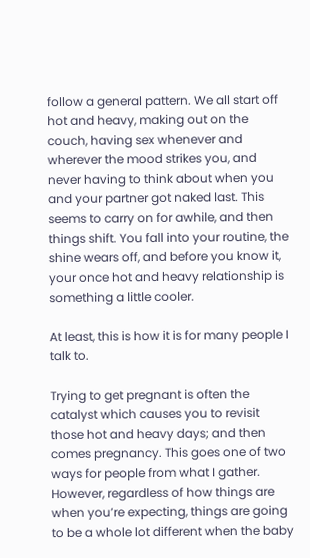follow a general pattern. We all start off hot and heavy, making out on the couch, having sex whenever and wherever the mood strikes you, and never having to think about when you and your partner got naked last. This seems to carry on for awhile, and then things shift. You fall into your routine, the shine wears off, and before you know it, your once hot and heavy relationship is something a little cooler.

At least, this is how it is for many people I talk to.

Trying to get pregnant is often the catalyst which causes you to revisit those hot and heavy days; and then comes pregnancy. This goes one of two ways for people from what I gather. However, regardless of how things are when you’re expecting, things are going to be a whole lot different when the baby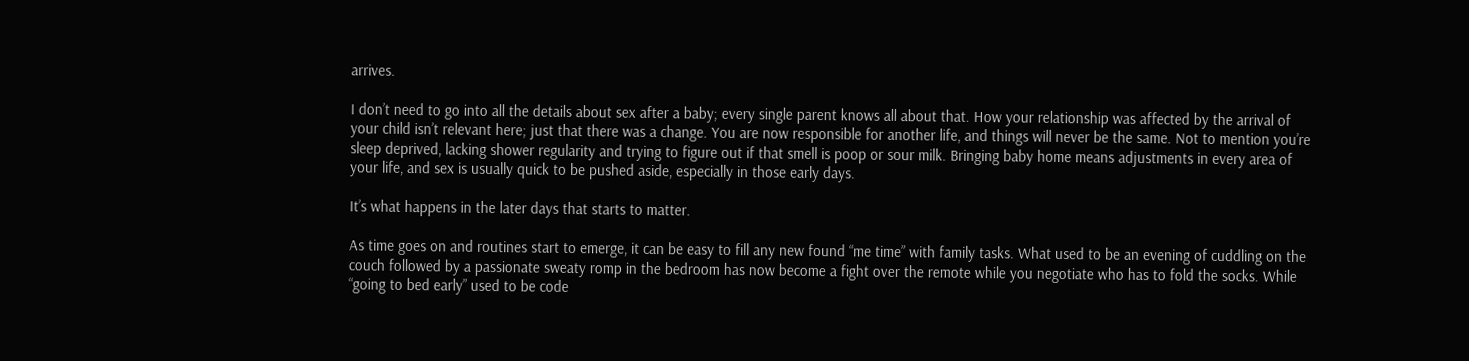arrives.

I don’t need to go into all the details about sex after a baby; every single parent knows all about that. How your relationship was affected by the arrival of your child isn’t relevant here; just that there was a change. You are now responsible for another life, and things will never be the same. Not to mention you’re sleep deprived, lacking shower regularity and trying to figure out if that smell is poop or sour milk. Bringing baby home means adjustments in every area of your life, and sex is usually quick to be pushed aside, especially in those early days.

It’s what happens in the later days that starts to matter.

As time goes on and routines start to emerge, it can be easy to fill any new found “me time” with family tasks. What used to be an evening of cuddling on the couch followed by a passionate sweaty romp in the bedroom has now become a fight over the remote while you negotiate who has to fold the socks. While “going to bed early” used to be code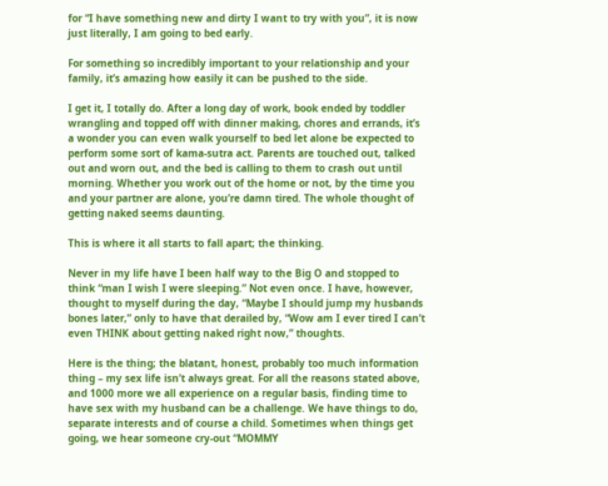for “I have something new and dirty I want to try with you”, it is now just literally, I am going to bed early.

For something so incredibly important to your relationship and your family, it’s amazing how easily it can be pushed to the side.

I get it, I totally do. After a long day of work, book ended by toddler wrangling and topped off with dinner making, chores and errands, it’s a wonder you can even walk yourself to bed let alone be expected to perform some sort of kama-sutra act. Parents are touched out, talked out and worn out, and the bed is calling to them to crash out until morning. Whether you work out of the home or not, by the time you and your partner are alone, you’re damn tired. The whole thought of getting naked seems daunting.

This is where it all starts to fall apart; the thinking.

Never in my life have I been half way to the Big O and stopped to think “man I wish I were sleeping.” Not even once. I have, however, thought to myself during the day, “Maybe I should jump my husbands bones later,” only to have that derailed by, “Wow am I ever tired I can’t even THINK about getting naked right now,” thoughts.

Here is the thing; the blatant, honest, probably too much information thing – my sex life isn’t always great. For all the reasons stated above, and 1000 more we all experience on a regular basis, finding time to have sex with my husband can be a challenge. We have things to do, separate interests and of course a child. Sometimes when things get going, we hear someone cry-out “MOMMY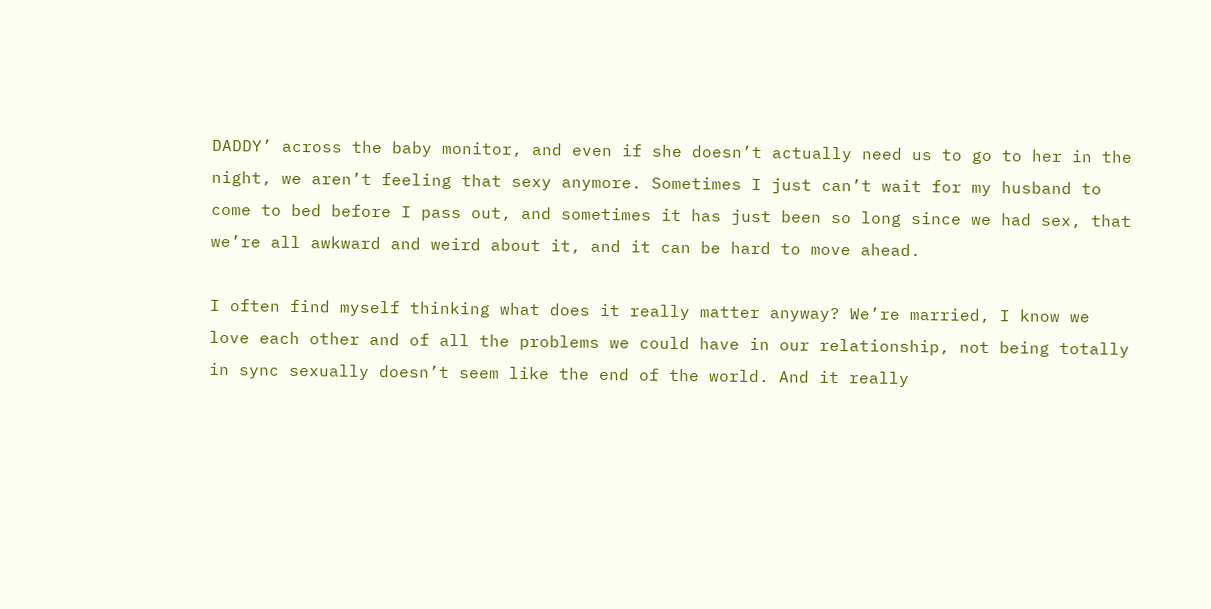DADDY’ across the baby monitor, and even if she doesn’t actually need us to go to her in the night, we aren’t feeling that sexy anymore. Sometimes I just can’t wait for my husband to come to bed before I pass out, and sometimes it has just been so long since we had sex, that we’re all awkward and weird about it, and it can be hard to move ahead.

I often find myself thinking what does it really matter anyway? We’re married, I know we love each other and of all the problems we could have in our relationship, not being totally in sync sexually doesn’t seem like the end of the world. And it really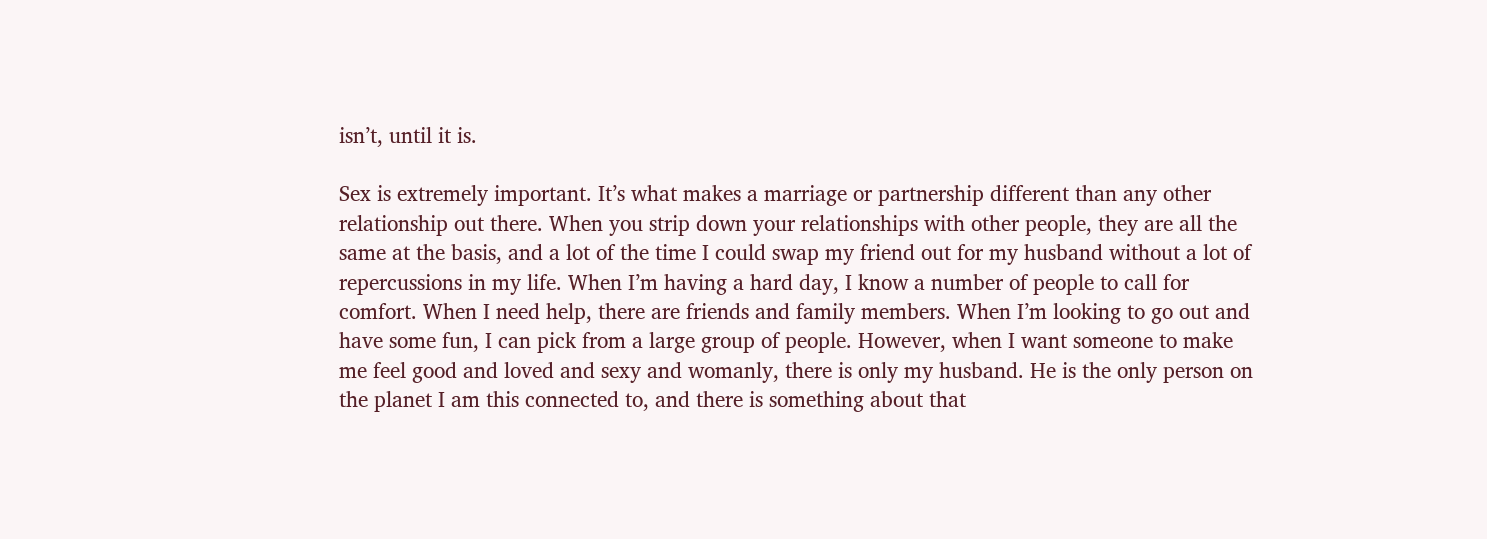isn’t, until it is.

Sex is extremely important. It’s what makes a marriage or partnership different than any other relationship out there. When you strip down your relationships with other people, they are all the same at the basis, and a lot of the time I could swap my friend out for my husband without a lot of repercussions in my life. When I’m having a hard day, I know a number of people to call for comfort. When I need help, there are friends and family members. When I’m looking to go out and have some fun, I can pick from a large group of people. However, when I want someone to make me feel good and loved and sexy and womanly, there is only my husband. He is the only person on the planet I am this connected to, and there is something about that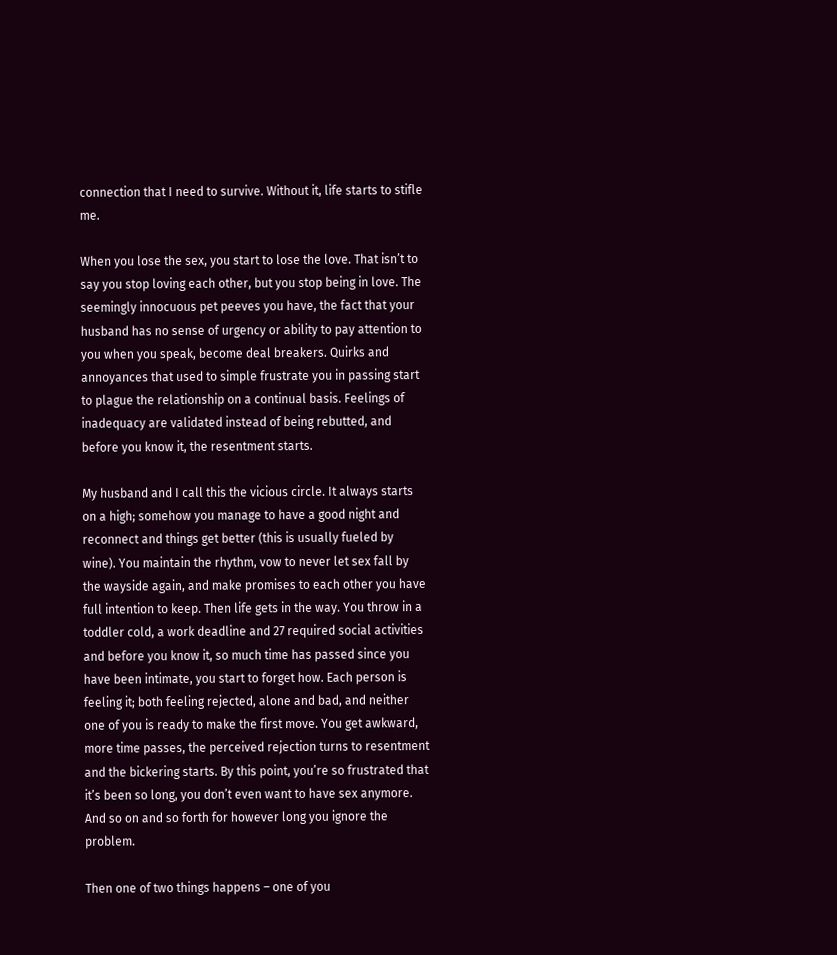connection that I need to survive. Without it, life starts to stifle me.

When you lose the sex, you start to lose the love. That isn’t to say you stop loving each other, but you stop being in love. The seemingly innocuous pet peeves you have, the fact that your husband has no sense of urgency or ability to pay attention to you when you speak, become deal breakers. Quirks and annoyances that used to simple frustrate you in passing start to plague the relationship on a continual basis. Feelings of inadequacy are validated instead of being rebutted, and before you know it, the resentment starts.

My husband and I call this the vicious circle. It always starts on a high; somehow you manage to have a good night and reconnect and things get better (this is usually fueled by wine). You maintain the rhythm, vow to never let sex fall by the wayside again, and make promises to each other you have full intention to keep. Then life gets in the way. You throw in a toddler cold, a work deadline and 27 required social activities and before you know it, so much time has passed since you have been intimate, you start to forget how. Each person is feeling it; both feeling rejected, alone and bad, and neither one of you is ready to make the first move. You get awkward, more time passes, the perceived rejection turns to resentment and the bickering starts. By this point, you’re so frustrated that it’s been so long, you don’t even want to have sex anymore. And so on and so forth for however long you ignore the problem.

Then one of two things happens – one of you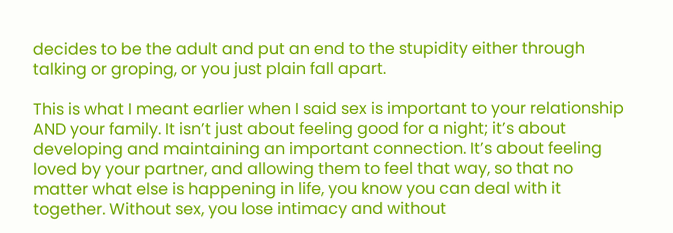decides to be the adult and put an end to the stupidity either through talking or groping, or you just plain fall apart.

This is what I meant earlier when I said sex is important to your relationship AND your family. It isn’t just about feeling good for a night; it’s about developing and maintaining an important connection. It’s about feeling loved by your partner, and allowing them to feel that way, so that no matter what else is happening in life, you know you can deal with it together. Without sex, you lose intimacy and without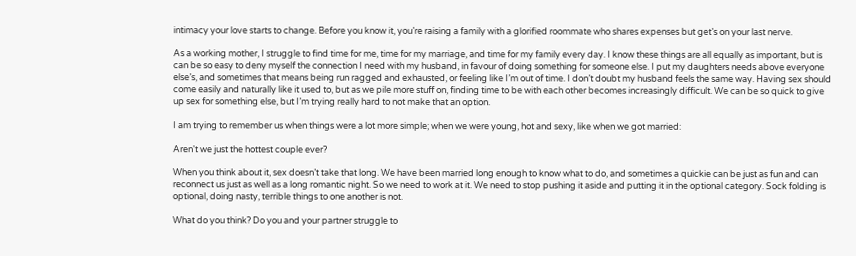intimacy your love starts to change. Before you know it, you’re raising a family with a glorified roommate who shares expenses but get’s on your last nerve.

As a working mother, I struggle to find time for me, time for my marriage, and time for my family every day. I know these things are all equally as important, but is can be so easy to deny myself the connection I need with my husband, in favour of doing something for someone else. I put my daughters needs above everyone else’s, and sometimes that means being run ragged and exhausted, or feeling like I’m out of time. I don’t doubt my husband feels the same way. Having sex should come easily and naturally like it used to, but as we pile more stuff on, finding time to be with each other becomes increasingly difficult. We can be so quick to give up sex for something else, but I’m trying really hard to not make that an option.

I am trying to remember us when things were a lot more simple; when we were young, hot and sexy, like when we got married:

Aren't we just the hottest couple ever?

When you think about it, sex doesn’t take that long. We have been married long enough to know what to do, and sometimes a quickie can be just as fun and can reconnect us just as well as a long romantic night. So we need to work at it. We need to stop pushing it aside and putting it in the optional category. Sock folding is optional, doing nasty, terrible things to one another is not.

What do you think? Do you and your partner struggle to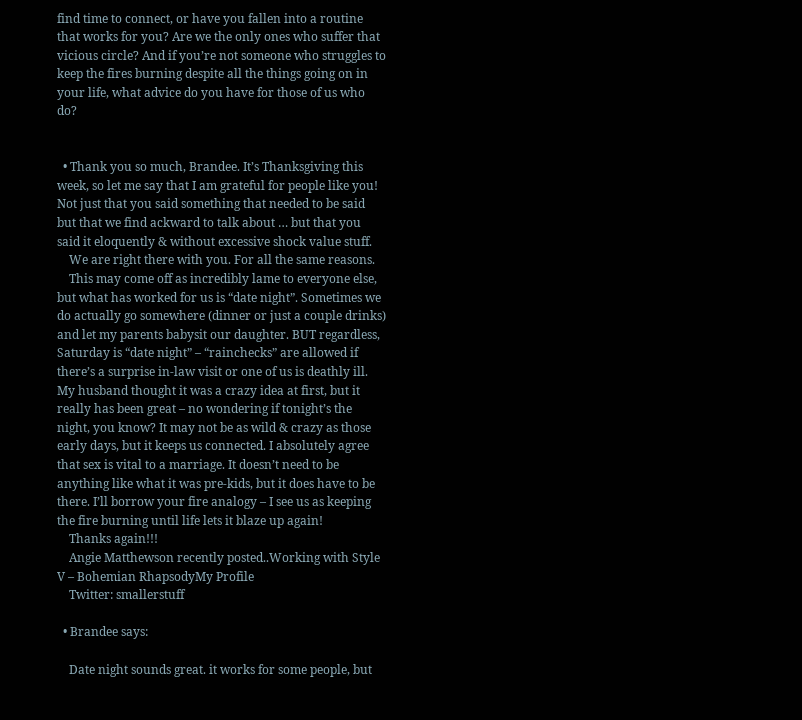find time to connect, or have you fallen into a routine that works for you? Are we the only ones who suffer that vicious circle? And if you’re not someone who struggles to keep the fires burning despite all the things going on in your life, what advice do you have for those of us who do?


  • Thank you so much, Brandee. It’s Thanksgiving this week, so let me say that I am grateful for people like you! Not just that you said something that needed to be said but that we find ackward to talk about … but that you said it eloquently & without excessive shock value stuff.
    We are right there with you. For all the same reasons.
    This may come off as incredibly lame to everyone else, but what has worked for us is “date night”. Sometimes we do actually go somewhere (dinner or just a couple drinks) and let my parents babysit our daughter. BUT regardless, Saturday is “date night” – “rainchecks” are allowed if there’s a surprise in-law visit or one of us is deathly ill. My husband thought it was a crazy idea at first, but it really has been great – no wondering if tonight’s the night, you know? It may not be as wild & crazy as those early days, but it keeps us connected. I absolutely agree that sex is vital to a marriage. It doesn’t need to be anything like what it was pre-kids, but it does have to be there. I’ll borrow your fire analogy – I see us as keeping the fire burning until life lets it blaze up again!
    Thanks again!!!
    Angie Matthewson recently posted..Working with Style V – Bohemian RhapsodyMy Profile
    Twitter: smallerstuff

  • Brandee says:

    Date night sounds great. it works for some people, but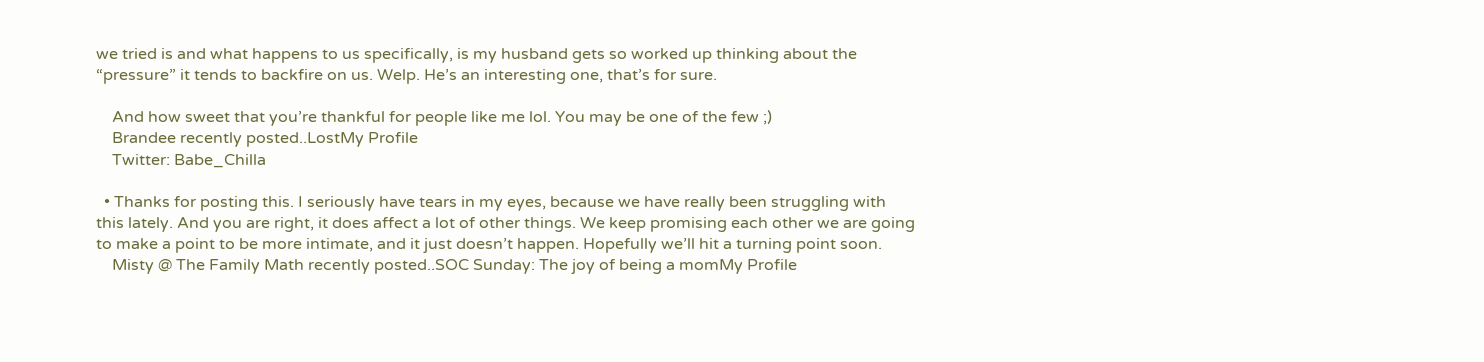we tried is and what happens to us specifically, is my husband gets so worked up thinking about the “pressure” it tends to backfire on us. Welp. He’s an interesting one, that’s for sure.

    And how sweet that you’re thankful for people like me lol. You may be one of the few ;)
    Brandee recently posted..LostMy Profile
    Twitter: Babe_Chilla

  • Thanks for posting this. I seriously have tears in my eyes, because we have really been struggling with this lately. And you are right, it does affect a lot of other things. We keep promising each other we are going to make a point to be more intimate, and it just doesn’t happen. Hopefully we’ll hit a turning point soon.
    Misty @ The Family Math recently posted..SOC Sunday: The joy of being a momMy Profile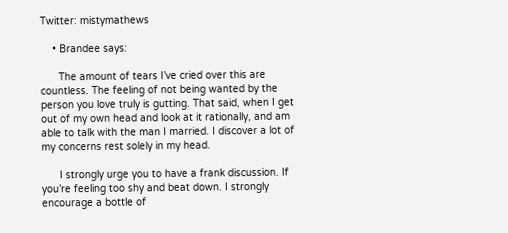Twitter: mistymathews

    • Brandee says:

      The amount of tears I’ve cried over this are countless. The feeling of not being wanted by the person you love truly is gutting. That said, when I get out of my own head and look at it rationally, and am able to talk with the man I married. I discover a lot of my concerns rest solely in my head.

      I strongly urge you to have a frank discussion. If you’re feeling too shy and beat down. I strongly encourage a bottle of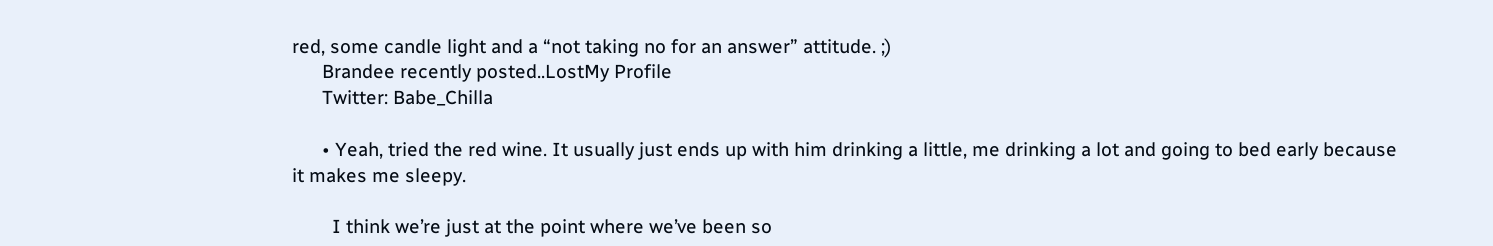red, some candle light and a “not taking no for an answer” attitude. ;)
      Brandee recently posted..LostMy Profile
      Twitter: Babe_Chilla

      • Yeah, tried the red wine. It usually just ends up with him drinking a little, me drinking a lot and going to bed early because it makes me sleepy.

        I think we’re just at the point where we’ve been so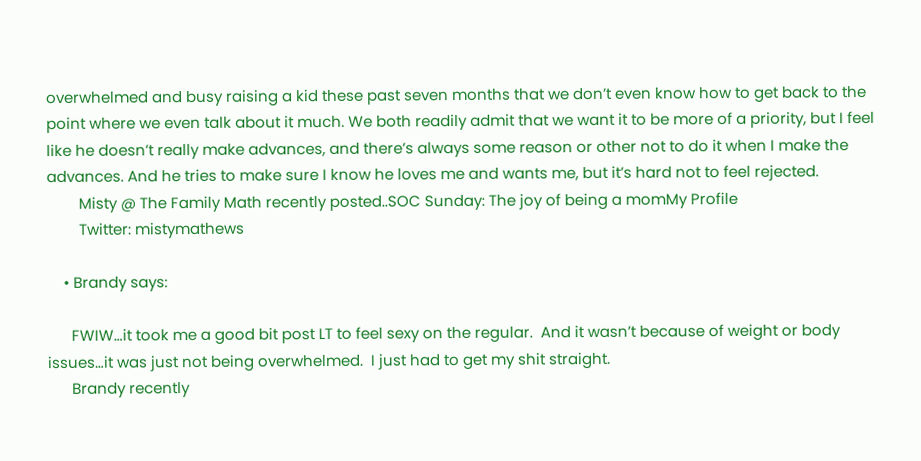overwhelmed and busy raising a kid these past seven months that we don’t even know how to get back to the point where we even talk about it much. We both readily admit that we want it to be more of a priority, but I feel like he doesn’t really make advances, and there’s always some reason or other not to do it when I make the advances. And he tries to make sure I know he loves me and wants me, but it’s hard not to feel rejected.
        Misty @ The Family Math recently posted..SOC Sunday: The joy of being a momMy Profile
        Twitter: mistymathews

    • Brandy says:

      FWIW…it took me a good bit post LT to feel sexy on the regular.  And it wasn’t because of weight or body issues…it was just not being overwhelmed.  I just had to get my shit straight.
      Brandy recently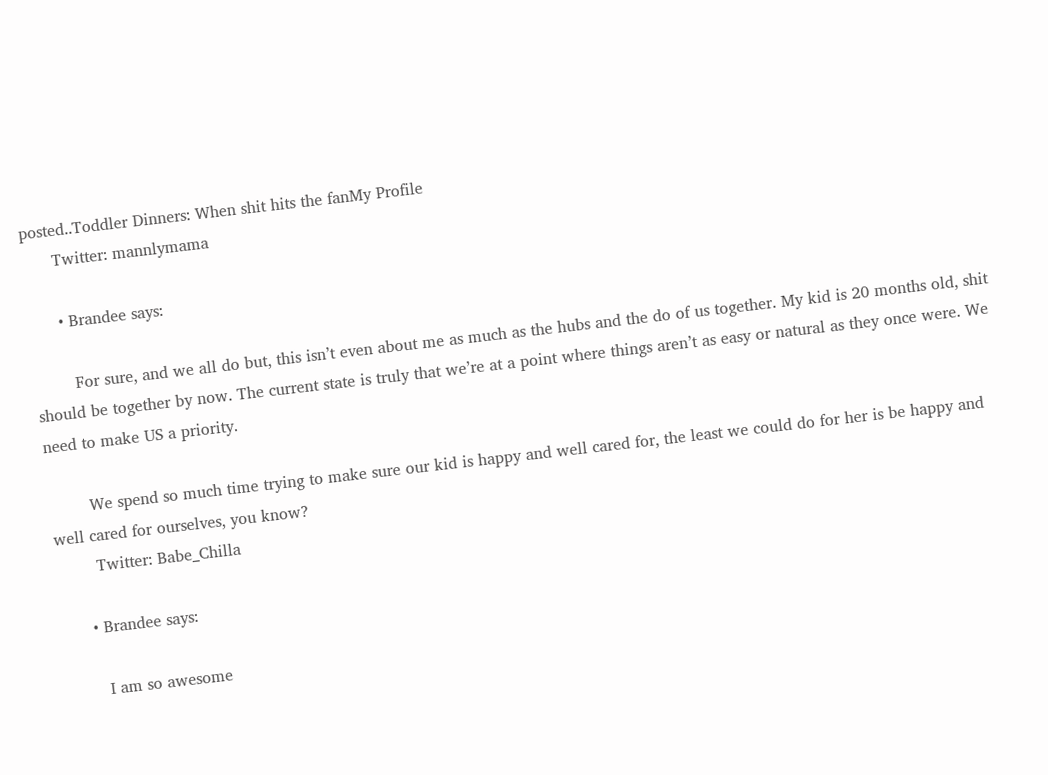posted..Toddler Dinners: When shit hits the fanMy Profile
      Twitter: mannlymama

      • Brandee says:

        For sure, and we all do but, this isn’t even about me as much as the hubs and the do of us together. My kid is 20 months old, shit should be together by now. The current state is truly that we’re at a point where things aren’t as easy or natural as they once were. We need to make US a priority.

        We spend so much time trying to make sure our kid is happy and well cared for, the least we could do for her is be happy and well cared for ourselves, you know?
        Twitter: Babe_Chilla

      • Brandee says:

        I am so awesome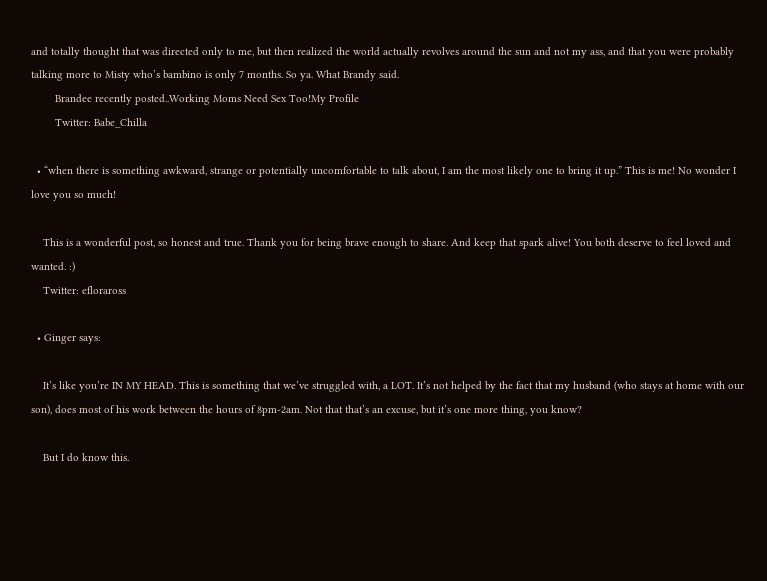and totally thought that was directed only to me, but then realized the world actually revolves around the sun and not my ass, and that you were probably talking more to Misty who’s bambino is only 7 months. So ya. What Brandy said.
        Brandee recently posted..Working Moms Need Sex Too!My Profile
        Twitter: Babe_Chilla

  • “when there is something awkward, strange or potentially uncomfortable to talk about, I am the most likely one to bring it up.” This is me! No wonder I love you so much!

    This is a wonderful post, so honest and true. Thank you for being brave enough to share. And keep that spark alive! You both deserve to feel loved and wanted. :)
    Twitter: efloraross

  • Ginger says:

    It’s like you’re IN MY HEAD. This is something that we’ve struggled with, a LOT. It’s not helped by the fact that my husband (who stays at home with our son), does most of his work between the hours of 8pm-2am. Not that that’s an excuse, but it’s one more thing, you know?

    But I do know this.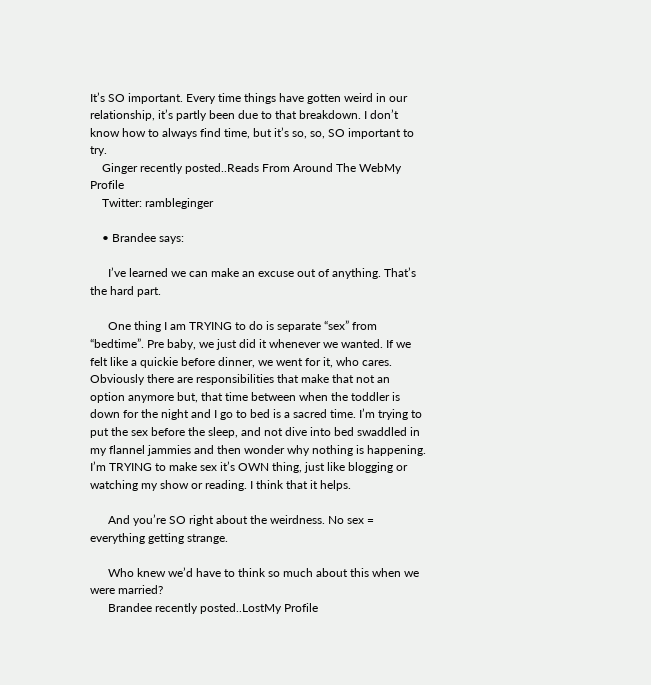It’s SO important. Every time things have gotten weird in our relationship, it’s partly been due to that breakdown. I don’t know how to always find time, but it’s so, so, SO important to try.
    Ginger recently posted..Reads From Around The WebMy Profile
    Twitter: rambleginger

    • Brandee says:

      I’ve learned we can make an excuse out of anything. That’s the hard part.

      One thing I am TRYING to do is separate “sex” from “bedtime”. Pre baby, we just did it whenever we wanted. If we felt like a quickie before dinner, we went for it, who cares. Obviously there are responsibilities that make that not an option anymore but, that time between when the toddler is down for the night and I go to bed is a sacred time. I’m trying to put the sex before the sleep, and not dive into bed swaddled in my flannel jammies and then wonder why nothing is happening. I’m TRYING to make sex it’s OWN thing, just like blogging or watching my show or reading. I think that it helps.

      And you’re SO right about the weirdness. No sex = everything getting strange.

      Who knew we’d have to think so much about this when we were married?
      Brandee recently posted..LostMy Profile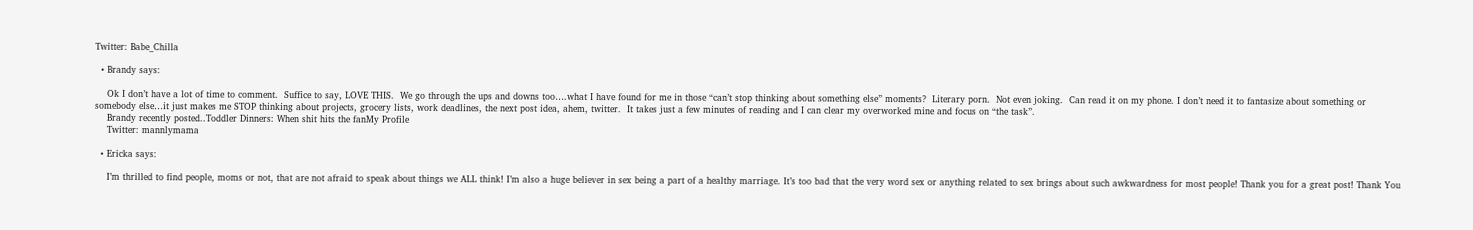Twitter: Babe_Chilla

  • Brandy says:

    Ok I don’t have a lot of time to comment.  Suffice to say, LOVE THIS.  We go through the ups and downs too….what I have found for me in those “can’t stop thinking about something else” moments?  Literary porn.  Not even joking.  Can read it on my phone. I don’t need it to fantasize about something or somebody else…it just makes me STOP thinking about projects, grocery lists, work deadlines, the next post idea, ahem, twitter.  It takes just a few minutes of reading and I can clear my overworked mine and focus on “the task”.
    Brandy recently posted..Toddler Dinners: When shit hits the fanMy Profile
    Twitter: mannlymama

  • Ericka says:

    I’m thrilled to find people, moms or not, that are not afraid to speak about things we ALL think! I’m also a huge believer in sex being a part of a healthy marriage. It’s too bad that the very word sex or anything related to sex brings about such awkwardness for most people! Thank you for a great post! Thank You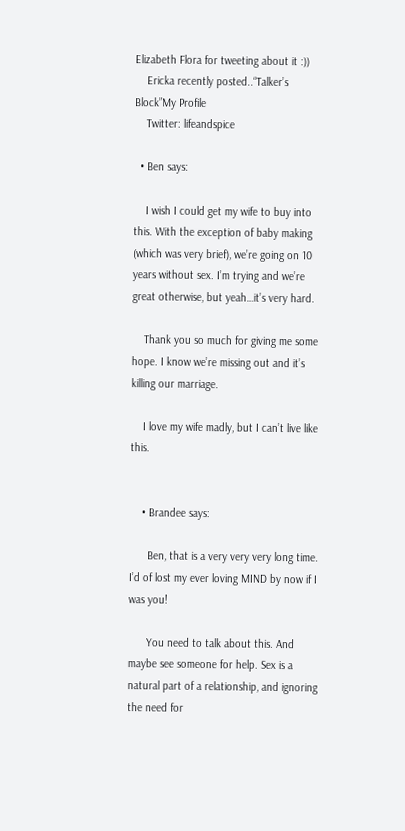Elizabeth Flora for tweeting about it :))
    Ericka recently posted..“Talker’s Block”My Profile
    Twitter: lifeandspice

  • Ben says:

    I wish I could get my wife to buy into this. With the exception of baby making (which was very brief), we’re going on 10 years without sex. I’m trying and we’re great otherwise, but yeah…it’s very hard.

    Thank you so much for giving me some hope. I know we’re missing out and it’s killing our marriage.

    I love my wife madly, but I can’t live like this.


    • Brandee says:

      Ben, that is a very very very long time. I’d of lost my ever loving MIND by now if I was you!

      You need to talk about this. And maybe see someone for help. Sex is a natural part of a relationship, and ignoring the need for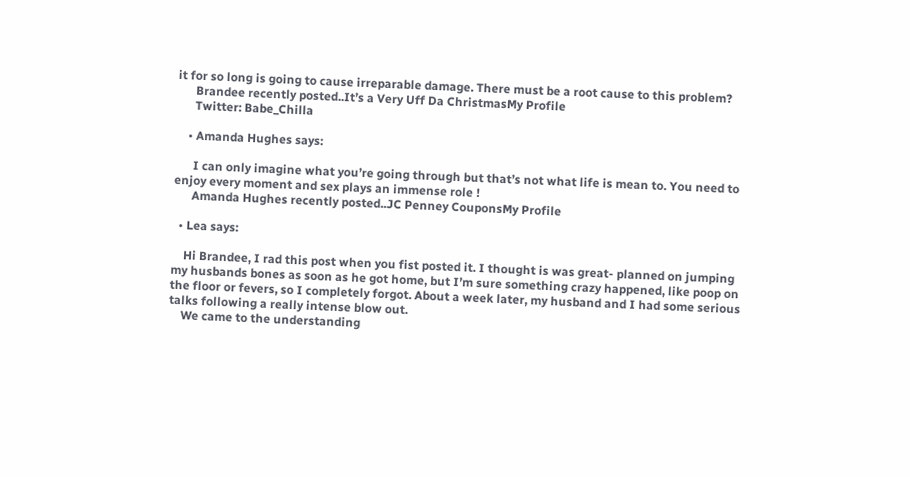it for so long is going to cause irreparable damage. There must be a root cause to this problem?
      Brandee recently posted..It’s a Very Uff Da ChristmasMy Profile
      Twitter: Babe_Chilla

    • Amanda Hughes says:

      I can only imagine what you’re going through but that’s not what life is mean to. You need to enjoy every moment and sex plays an immense role !
      Amanda Hughes recently posted..JC Penney CouponsMy Profile

  • Lea says:

    Hi Brandee, I rad this post when you fist posted it. I thought is was great- planned on jumping my husbands bones as soon as he got home, but I’m sure something crazy happened, like poop on the floor or fevers, so I completely forgot. About a week later, my husband and I had some serious talks following a really intense blow out.
    We came to the understanding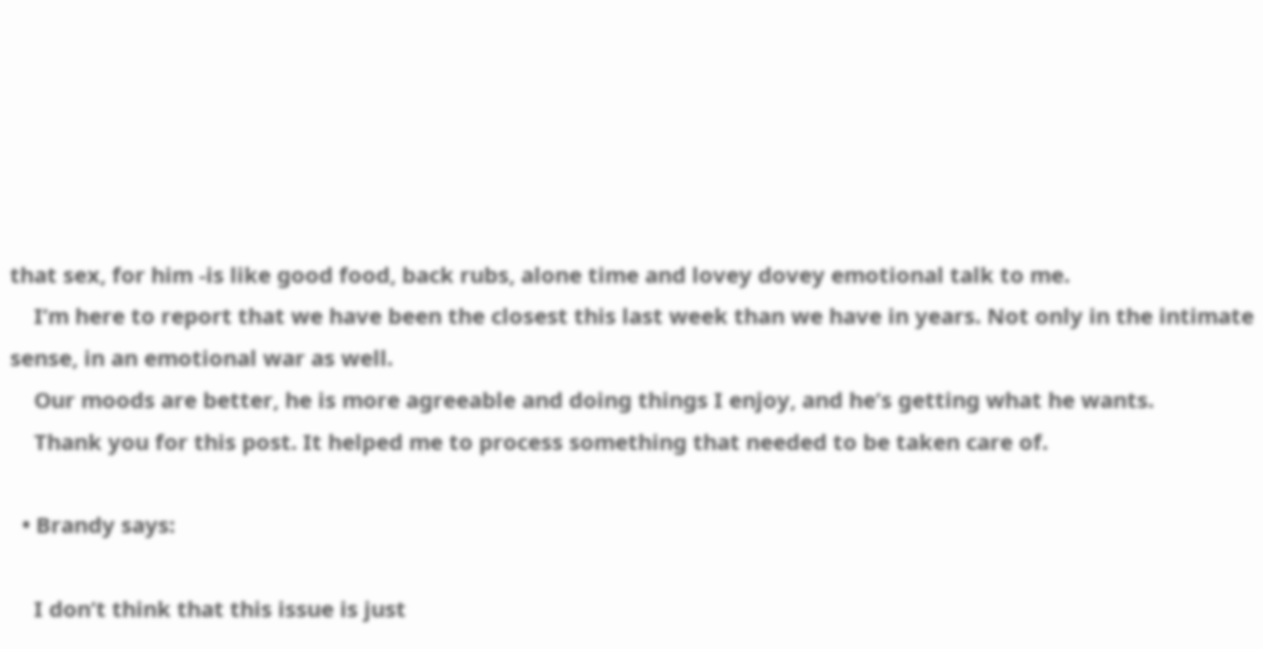that sex, for him -is like good food, back rubs, alone time and lovey dovey emotional talk to me.
    I’m here to report that we have been the closest this last week than we have in years. Not only in the intimate sense, in an emotional war as well.
    Our moods are better, he is more agreeable and doing things I enjoy, and he’s getting what he wants.
    Thank you for this post. It helped me to process something that needed to be taken care of.

  • Brandy says:

    I don’t think that this issue is just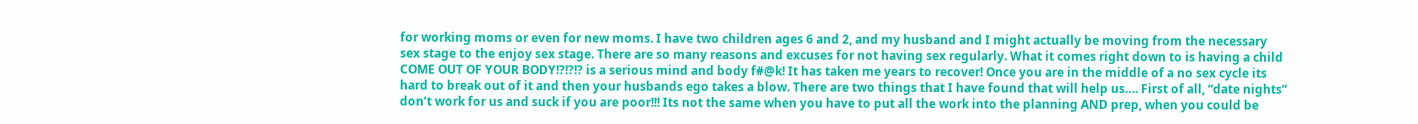for working moms or even for new moms. I have two children ages 6 and 2, and my husband and I might actually be moving from the necessary sex stage to the enjoy sex stage. There are so many reasons and excuses for not having sex regularly. What it comes right down to is having a child COME OUT OF YOUR BODY!?!?!? is a serious mind and body f#@k! It has taken me years to recover! Once you are in the middle of a no sex cycle its hard to break out of it and then your husbands ego takes a blow. There are two things that I have found that will help us…. First of all, “date nights” don’t work for us and suck if you are poor!!! Its not the same when you have to put all the work into the planning AND prep, when you could be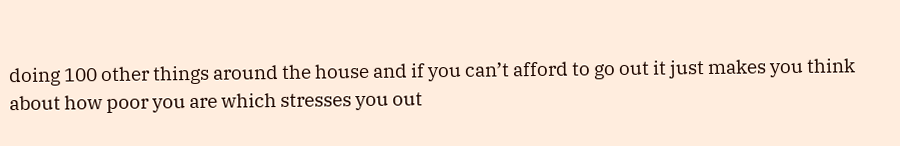doing 100 other things around the house and if you can’t afford to go out it just makes you think about how poor you are which stresses you out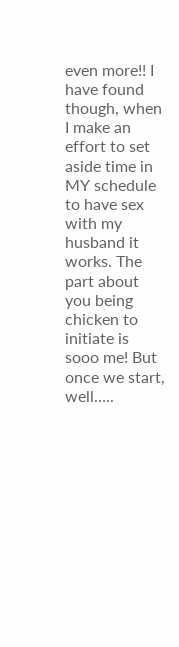even more!! I have found though, when I make an effort to set aside time in MY schedule to have sex with my husband it works. The part about you being chicken to initiate is sooo me! But once we start, well…..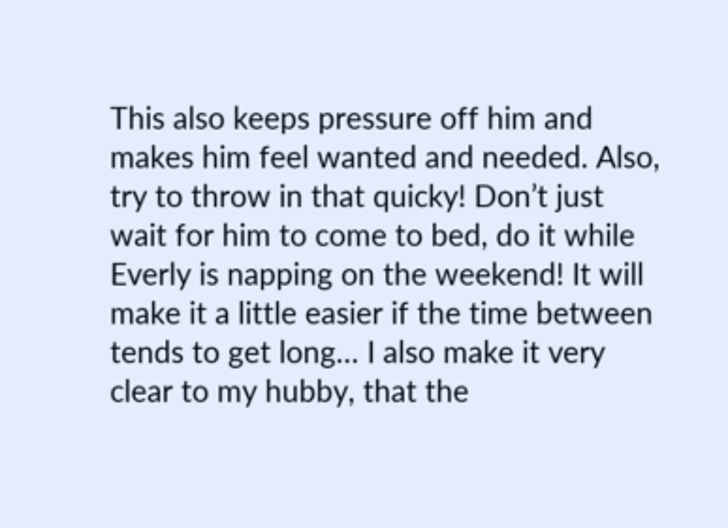This also keeps pressure off him and makes him feel wanted and needed. Also, try to throw in that quicky! Don’t just wait for him to come to bed, do it while Everly is napping on the weekend! It will make it a little easier if the time between tends to get long… I also make it very clear to my hubby, that the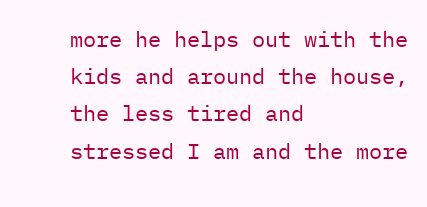more he helps out with the kids and around the house, the less tired and stressed I am and the more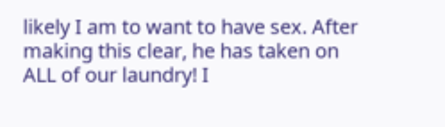likely I am to want to have sex. After making this clear, he has taken on ALL of our laundry! I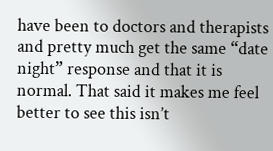have been to doctors and therapists and pretty much get the same “date night” response and that it is normal. That said it makes me feel better to see this isn’t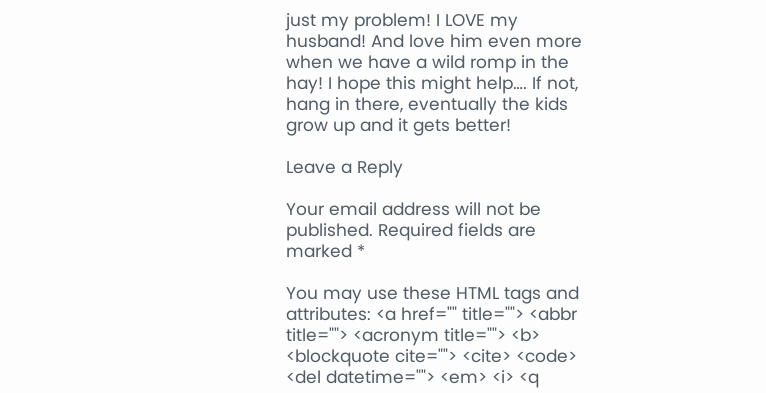just my problem! I LOVE my husband! And love him even more when we have a wild romp in the hay! I hope this might help…. If not, hang in there, eventually the kids grow up and it gets better!

Leave a Reply

Your email address will not be published. Required fields are marked *

You may use these HTML tags and attributes: <a href="" title=""> <abbr title=""> <acronym title=""> <b> <blockquote cite=""> <cite> <code> <del datetime=""> <em> <i> <q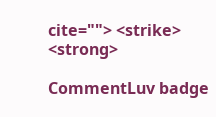cite=""> <strike> <strong>

CommentLuv badge